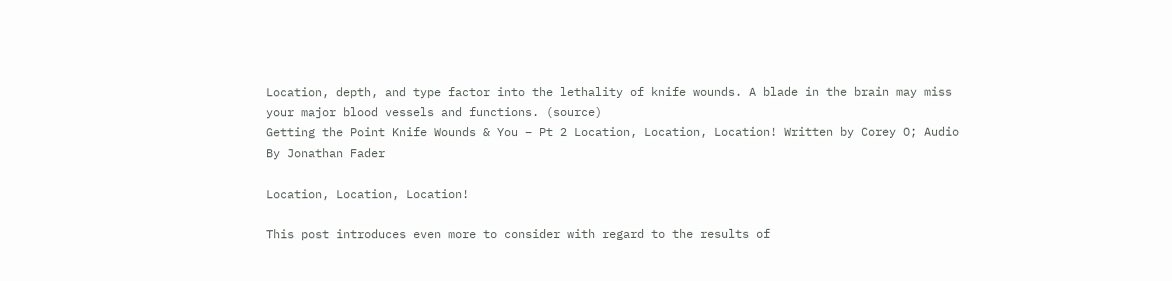Location, depth, and type factor into the lethality of knife wounds. A blade in the brain may miss your major blood vessels and functions. (source)
Getting the Point Knife Wounds & You – Pt 2 Location, Location, Location! Written by Corey O; Audio By Jonathan Fader

Location, Location, Location!

This post introduces even more to consider with regard to the results of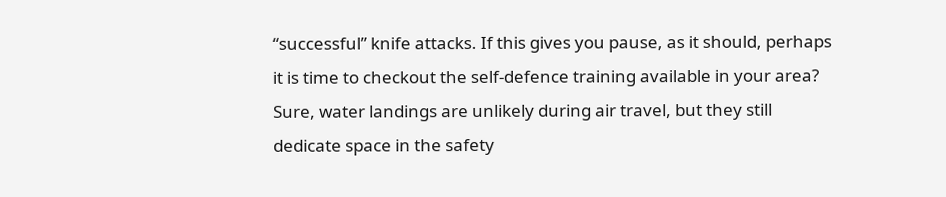“successful” knife attacks. If this gives you pause, as it should, perhaps it is time to checkout the self-defence training available in your area? Sure, water landings are unlikely during air travel, but they still dedicate space in the safety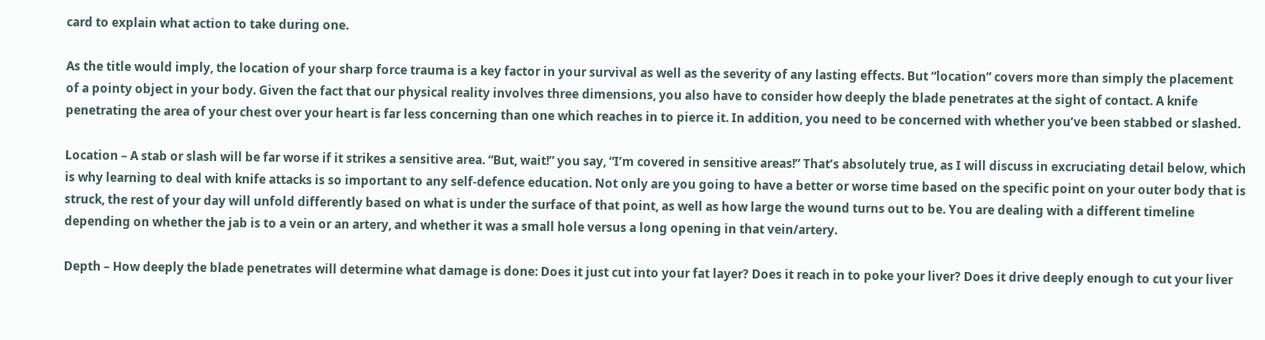card to explain what action to take during one.

As the title would imply, the location of your sharp force trauma is a key factor in your survival as well as the severity of any lasting effects. But “location” covers more than simply the placement of a pointy object in your body. Given the fact that our physical reality involves three dimensions, you also have to consider how deeply the blade penetrates at the sight of contact. A knife penetrating the area of your chest over your heart is far less concerning than one which reaches in to pierce it. In addition, you need to be concerned with whether you’ve been stabbed or slashed.

Location – A stab or slash will be far worse if it strikes a sensitive area. “But, wait!” you say, “I’m covered in sensitive areas!” That’s absolutely true, as I will discuss in excruciating detail below, which is why learning to deal with knife attacks is so important to any self-defence education. Not only are you going to have a better or worse time based on the specific point on your outer body that is struck, the rest of your day will unfold differently based on what is under the surface of that point, as well as how large the wound turns out to be. You are dealing with a different timeline depending on whether the jab is to a vein or an artery, and whether it was a small hole versus a long opening in that vein/artery.

Depth – How deeply the blade penetrates will determine what damage is done: Does it just cut into your fat layer? Does it reach in to poke your liver? Does it drive deeply enough to cut your liver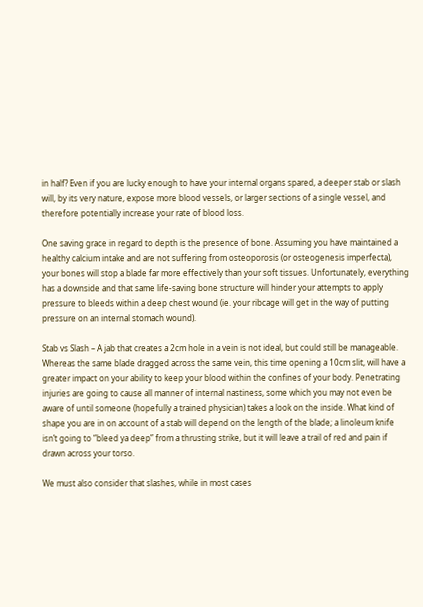in half? Even if you are lucky enough to have your internal organs spared, a deeper stab or slash will, by its very nature, expose more blood vessels, or larger sections of a single vessel, and therefore potentially increase your rate of blood loss.

One saving grace in regard to depth is the presence of bone. Assuming you have maintained a healthy calcium intake and are not suffering from osteoporosis (or osteogenesis imperfecta), your bones will stop a blade far more effectively than your soft tissues. Unfortunately, everything has a downside and that same life-saving bone structure will hinder your attempts to apply pressure to bleeds within a deep chest wound (ie. your ribcage will get in the way of putting pressure on an internal stomach wound).

Stab vs Slash – A jab that creates a 2cm hole in a vein is not ideal, but could still be manageable. Whereas the same blade dragged across the same vein, this time opening a 10cm slit, will have a greater impact on your ability to keep your blood within the confines of your body. Penetrating injuries are going to cause all manner of internal nastiness, some which you may not even be aware of until someone (hopefully a trained physician) takes a look on the inside. What kind of shape you are in on account of a stab will depend on the length of the blade; a linoleum knife isn’t going to “bleed ya deep” from a thrusting strike, but it will leave a trail of red and pain if drawn across your torso.

We must also consider that slashes, while in most cases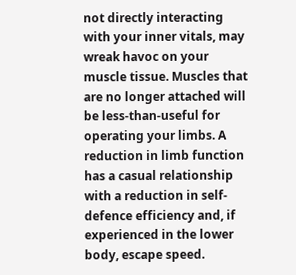not directly interacting with your inner vitals, may wreak havoc on your muscle tissue. Muscles that are no longer attached will be less-than-useful for operating your limbs. A reduction in limb function has a casual relationship with a reduction in self-defence efficiency and, if experienced in the lower body, escape speed.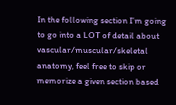In the following section I’m going to go into a LOT of detail about vascular/muscular/skeletal anatomy, feel free to skip or memorize a given section based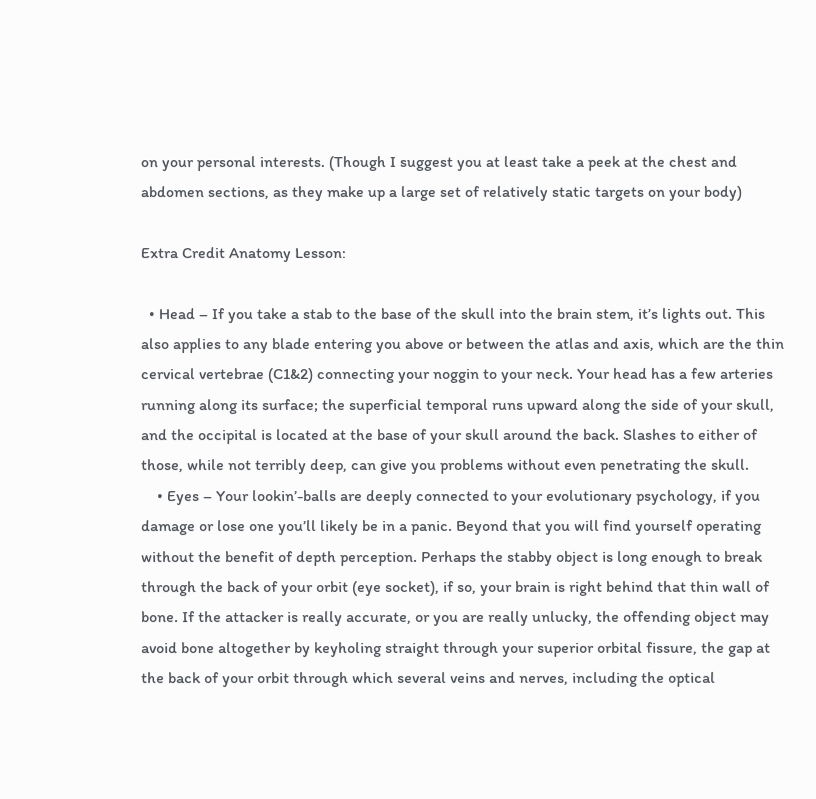on your personal interests. (Though I suggest you at least take a peek at the chest and abdomen sections, as they make up a large set of relatively static targets on your body)

Extra Credit Anatomy Lesson:

  • Head – If you take a stab to the base of the skull into the brain stem, it’s lights out. This also applies to any blade entering you above or between the atlas and axis, which are the thin cervical vertebrae (C1&2) connecting your noggin to your neck. Your head has a few arteries running along its surface; the superficial temporal runs upward along the side of your skull, and the occipital is located at the base of your skull around the back. Slashes to either of those, while not terribly deep, can give you problems without even penetrating the skull.
    • Eyes – Your lookin’-balls are deeply connected to your evolutionary psychology, if you damage or lose one you’ll likely be in a panic. Beyond that you will find yourself operating without the benefit of depth perception. Perhaps the stabby object is long enough to break through the back of your orbit (eye socket), if so, your brain is right behind that thin wall of bone. If the attacker is really accurate, or you are really unlucky, the offending object may avoid bone altogether by keyholing straight through your superior orbital fissure, the gap at the back of your orbit through which several veins and nerves, including the optical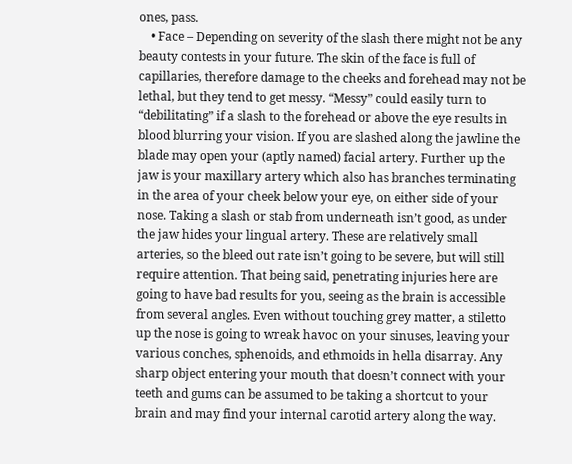ones, pass.
    • Face – Depending on severity of the slash there might not be any beauty contests in your future. The skin of the face is full of capillaries, therefore damage to the cheeks and forehead may not be lethal, but they tend to get messy. “Messy” could easily turn to “debilitating” if a slash to the forehead or above the eye results in blood blurring your vision. If you are slashed along the jawline the blade may open your (aptly named) facial artery. Further up the jaw is your maxillary artery which also has branches terminating in the area of your cheek below your eye, on either side of your nose. Taking a slash or stab from underneath isn’t good, as under the jaw hides your lingual artery. These are relatively small arteries, so the bleed out rate isn’t going to be severe, but will still require attention. That being said, penetrating injuries here are going to have bad results for you, seeing as the brain is accessible from several angles. Even without touching grey matter, a stiletto up the nose is going to wreak havoc on your sinuses, leaving your various conches, sphenoids, and ethmoids in hella disarray. Any sharp object entering your mouth that doesn’t connect with your teeth and gums can be assumed to be taking a shortcut to your brain and may find your internal carotid artery along the way.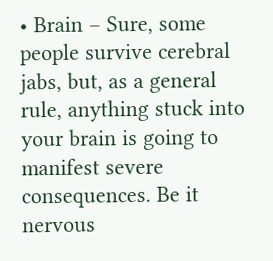• Brain – Sure, some people survive cerebral jabs, but, as a general rule, anything stuck into your brain is going to manifest severe consequences. Be it nervous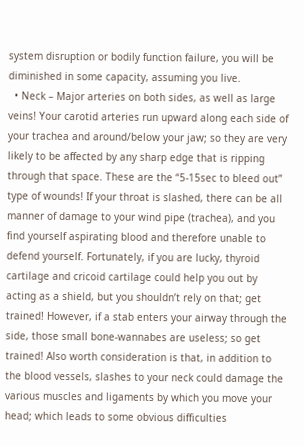system disruption or bodily function failure, you will be diminished in some capacity, assuming you live.
  • Neck – Major arteries on both sides, as well as large veins! Your carotid arteries run upward along each side of your trachea and around/below your jaw; so they are very likely to be affected by any sharp edge that is ripping through that space. These are the “5-15sec to bleed out” type of wounds! If your throat is slashed, there can be all manner of damage to your wind pipe (trachea), and you find yourself aspirating blood and therefore unable to defend yourself. Fortunately, if you are lucky, thyroid cartilage and cricoid cartilage could help you out by acting as a shield, but you shouldn’t rely on that; get trained! However, if a stab enters your airway through the side, those small bone-wannabes are useless; so get trained! Also worth consideration is that, in addition to the blood vessels, slashes to your neck could damage the various muscles and ligaments by which you move your head; which leads to some obvious difficulties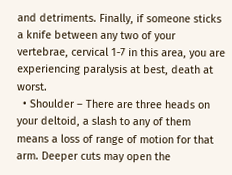and detriments. Finally, if someone sticks a knife between any two of your vertebrae, cervical 1-7 in this area, you are experiencing paralysis at best, death at worst.
  • Shoulder – There are three heads on your deltoid, a slash to any of them means a loss of range of motion for that arm. Deeper cuts may open the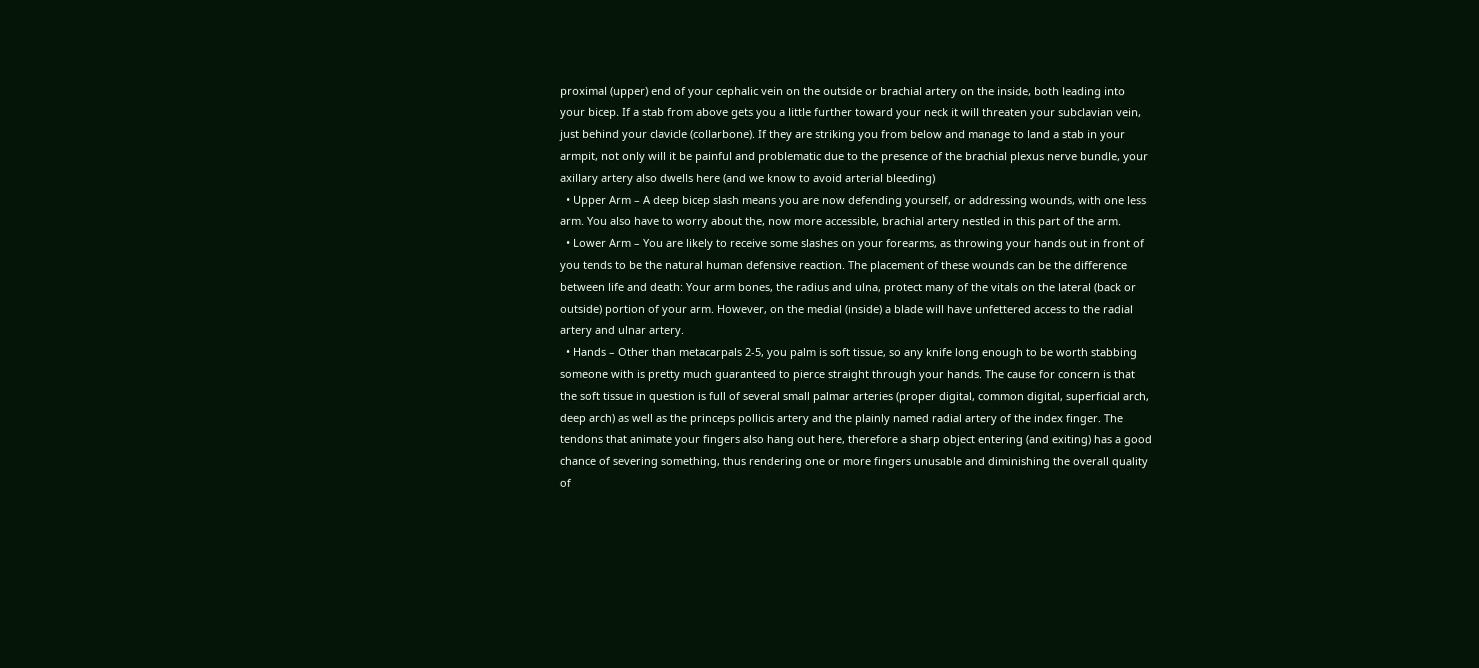proximal (upper) end of your cephalic vein on the outside or brachial artery on the inside, both leading into your bicep. If a stab from above gets you a little further toward your neck it will threaten your subclavian vein, just behind your clavicle (collarbone). If they are striking you from below and manage to land a stab in your armpit, not only will it be painful and problematic due to the presence of the brachial plexus nerve bundle, your axillary artery also dwells here (and we know to avoid arterial bleeding)
  • Upper Arm – A deep bicep slash means you are now defending yourself, or addressing wounds, with one less arm. You also have to worry about the, now more accessible, brachial artery nestled in this part of the arm.
  • Lower Arm – You are likely to receive some slashes on your forearms, as throwing your hands out in front of you tends to be the natural human defensive reaction. The placement of these wounds can be the difference between life and death: Your arm bones, the radius and ulna, protect many of the vitals on the lateral (back or outside) portion of your arm. However, on the medial (inside) a blade will have unfettered access to the radial artery and ulnar artery.
  • Hands – Other than metacarpals 2-5, you palm is soft tissue, so any knife long enough to be worth stabbing someone with is pretty much guaranteed to pierce straight through your hands. The cause for concern is that the soft tissue in question is full of several small palmar arteries (proper digital, common digital, superficial arch, deep arch) as well as the princeps pollicis artery and the plainly named radial artery of the index finger. The tendons that animate your fingers also hang out here, therefore a sharp object entering (and exiting) has a good chance of severing something, thus rendering one or more fingers unusable and diminishing the overall quality of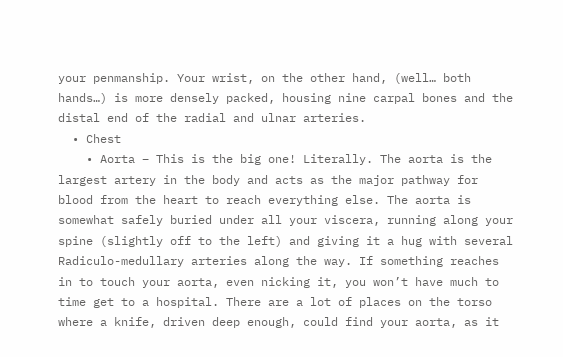your penmanship. Your wrist, on the other hand, (well… both hands…) is more densely packed, housing nine carpal bones and the distal end of the radial and ulnar arteries.
  • Chest
    • Aorta – This is the big one! Literally. The aorta is the largest artery in the body and acts as the major pathway for blood from the heart to reach everything else. The aorta is somewhat safely buried under all your viscera, running along your spine (slightly off to the left) and giving it a hug with several Radiculo-medullary arteries along the way. If something reaches in to touch your aorta, even nicking it, you won’t have much to time get to a hospital. There are a lot of places on the torso where a knife, driven deep enough, could find your aorta, as it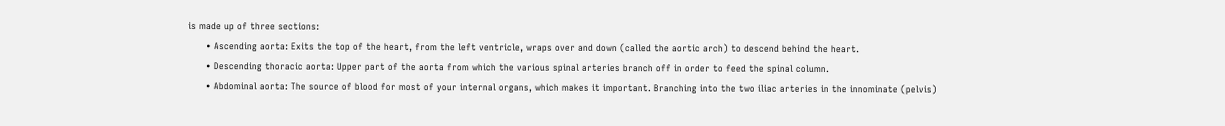is made up of three sections:
      • Ascending aorta: Exits the top of the heart, from the left ventricle, wraps over and down (called the aortic arch) to descend behind the heart.
      • Descending thoracic aorta: Upper part of the aorta from which the various spinal arteries branch off in order to feed the spinal column.
      • Abdominal aorta: The source of blood for most of your internal organs, which makes it important. Branching into the two iliac arteries in the innominate (pelvis)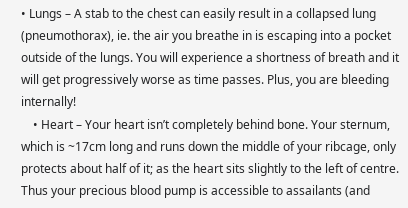• Lungs – A stab to the chest can easily result in a collapsed lung (pneumothorax), ie. the air you breathe in is escaping into a pocket outside of the lungs. You will experience a shortness of breath and it will get progressively worse as time passes. Plus, you are bleeding internally!
    • Heart – Your heart isn’t completely behind bone. Your sternum, which is ~17cm long and runs down the middle of your ribcage, only protects about half of it; as the heart sits slightly to the left of centre. Thus your precious blood pump is accessible to assailants (and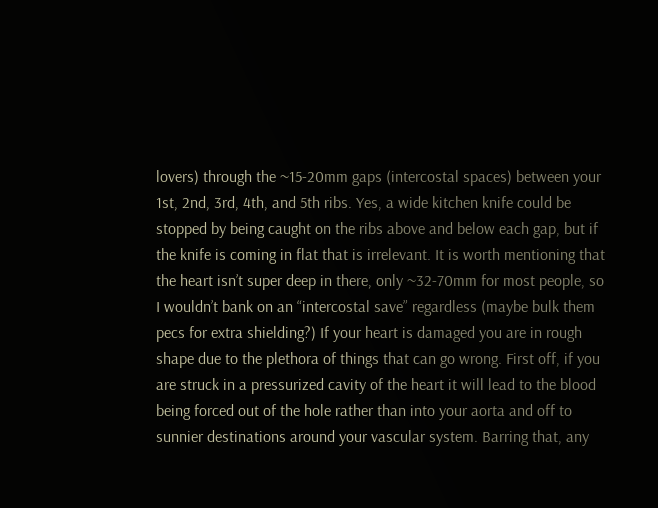lovers) through the ~15-20mm gaps (intercostal spaces) between your 1st, 2nd, 3rd, 4th, and 5th ribs. Yes, a wide kitchen knife could be stopped by being caught on the ribs above and below each gap, but if the knife is coming in flat that is irrelevant. It is worth mentioning that the heart isn’t super deep in there, only ~32-70mm for most people, so I wouldn’t bank on an “intercostal save” regardless (maybe bulk them pecs for extra shielding?) If your heart is damaged you are in rough shape due to the plethora of things that can go wrong. First off, if you are struck in a pressurized cavity of the heart it will lead to the blood being forced out of the hole rather than into your aorta and off to sunnier destinations around your vascular system. Barring that, any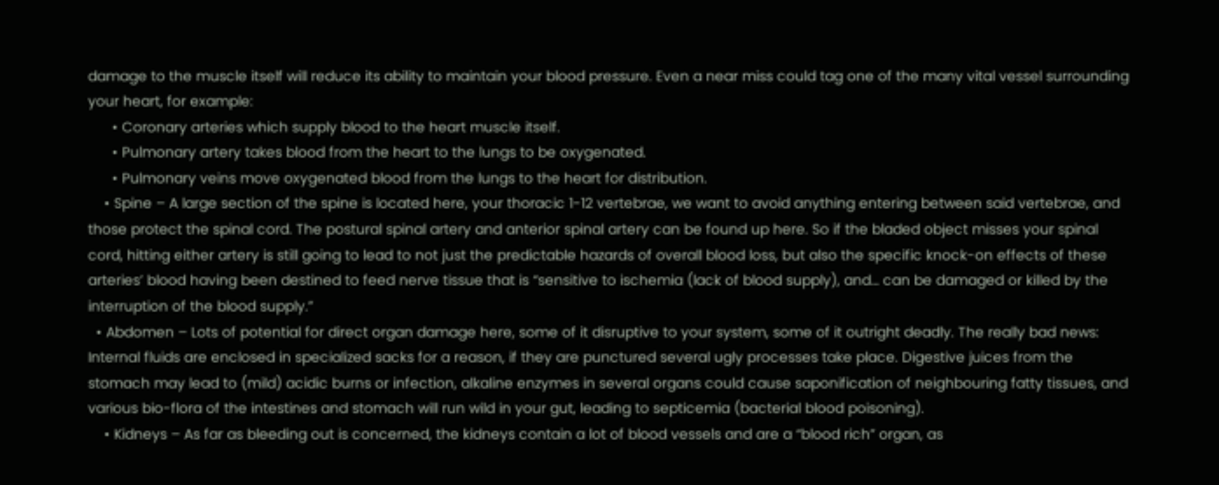damage to the muscle itself will reduce its ability to maintain your blood pressure. Even a near miss could tag one of the many vital vessel surrounding your heart, for example:
      • Coronary arteries which supply blood to the heart muscle itself.
      • Pulmonary artery takes blood from the heart to the lungs to be oxygenated.
      • Pulmonary veins move oxygenated blood from the lungs to the heart for distribution.
    • Spine – A large section of the spine is located here, your thoracic 1-12 vertebrae, we want to avoid anything entering between said vertebrae, and those protect the spinal cord. The postural spinal artery and anterior spinal artery can be found up here. So if the bladed object misses your spinal cord, hitting either artery is still going to lead to not just the predictable hazards of overall blood loss, but also the specific knock-on effects of these arteries’ blood having been destined to feed nerve tissue that is “sensitive to ischemia (lack of blood supply), and… can be damaged or killed by the interruption of the blood supply.”
  • Abdomen – Lots of potential for direct organ damage here, some of it disruptive to your system, some of it outright deadly. The really bad news: Internal fluids are enclosed in specialized sacks for a reason, if they are punctured several ugly processes take place. Digestive juices from the stomach may lead to (mild) acidic burns or infection, alkaline enzymes in several organs could cause saponification of neighbouring fatty tissues, and various bio-flora of the intestines and stomach will run wild in your gut, leading to septicemia (bacterial blood poisoning).
    • Kidneys – As far as bleeding out is concerned, the kidneys contain a lot of blood vessels and are a “blood rich” organ, as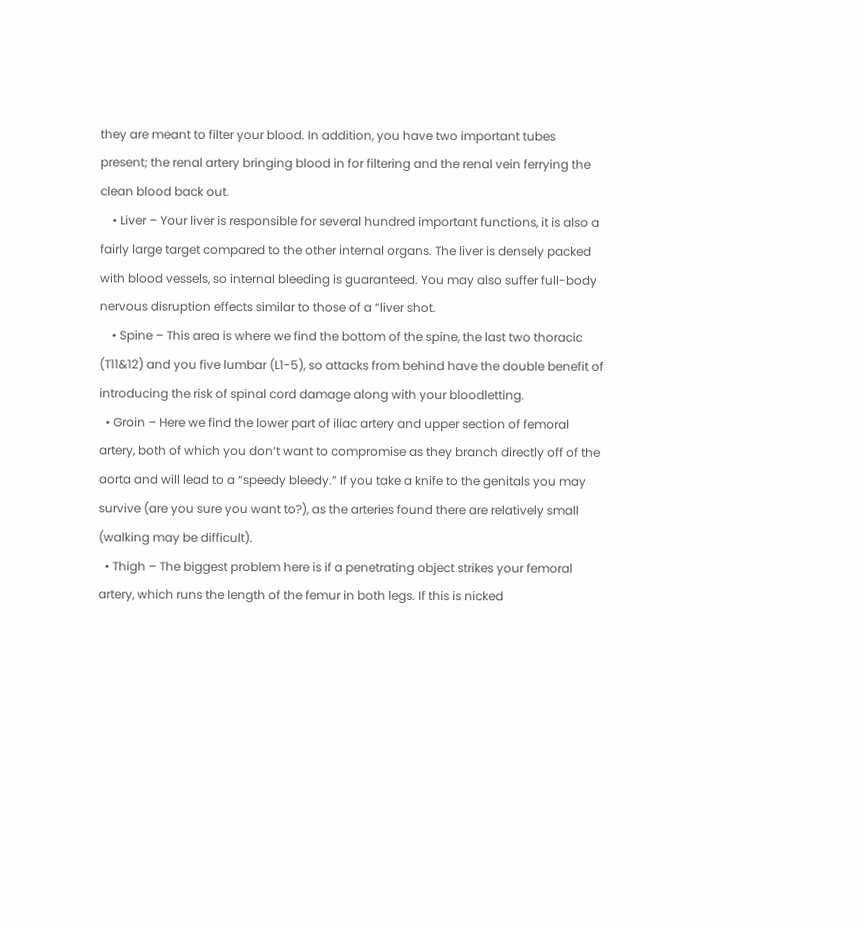they are meant to filter your blood. In addition, you have two important tubes present; the renal artery bringing blood in for filtering and the renal vein ferrying the clean blood back out.
    • Liver – Your liver is responsible for several hundred important functions, it is also a fairly large target compared to the other internal organs. The liver is densely packed with blood vessels, so internal bleeding is guaranteed. You may also suffer full-body nervous disruption effects similar to those of a “liver shot.
    • Spine – This area is where we find the bottom of the spine, the last two thoracic (T11&12) and you five lumbar (L1-5), so attacks from behind have the double benefit of introducing the risk of spinal cord damage along with your bloodletting.
  • Groin – Here we find the lower part of iliac artery and upper section of femoral artery, both of which you don’t want to compromise as they branch directly off of the aorta and will lead to a “speedy bleedy.” If you take a knife to the genitals you may survive (are you sure you want to?), as the arteries found there are relatively small (walking may be difficult).
  • Thigh – The biggest problem here is if a penetrating object strikes your femoral artery, which runs the length of the femur in both legs. If this is nicked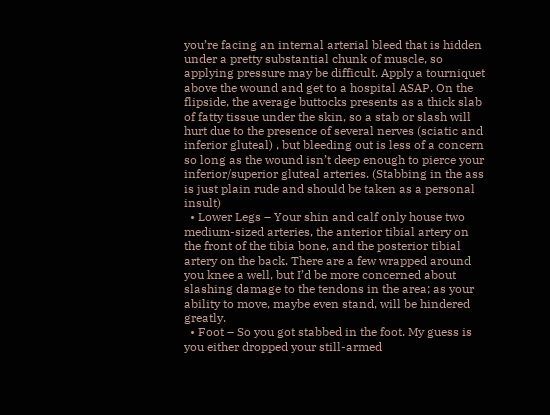you’re facing an internal arterial bleed that is hidden under a pretty substantial chunk of muscle, so applying pressure may be difficult. Apply a tourniquet above the wound and get to a hospital ASAP. On the flipside, the average buttocks presents as a thick slab of fatty tissue under the skin, so a stab or slash will hurt due to the presence of several nerves (sciatic and inferior gluteal) , but bleeding out is less of a concern so long as the wound isn’t deep enough to pierce your inferior/superior gluteal arteries. (Stabbing in the ass is just plain rude and should be taken as a personal insult)
  • Lower Legs – Your shin and calf only house two medium-sized arteries, the anterior tibial artery on the front of the tibia bone, and the posterior tibial artery on the back. There are a few wrapped around you knee a well, but I’d be more concerned about slashing damage to the tendons in the area; as your ability to move, maybe even stand, will be hindered greatly.
  • Foot – So you got stabbed in the foot. My guess is you either dropped your still-armed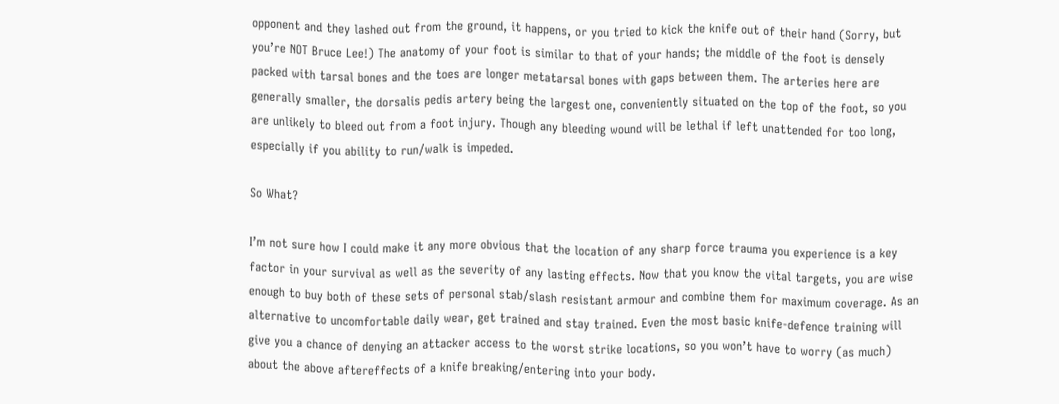opponent and they lashed out from the ground, it happens, or you tried to kick the knife out of their hand (Sorry, but you’re NOT Bruce Lee!) The anatomy of your foot is similar to that of your hands; the middle of the foot is densely packed with tarsal bones and the toes are longer metatarsal bones with gaps between them. The arteries here are generally smaller, the dorsalis pedis artery being the largest one, conveniently situated on the top of the foot, so you are unlikely to bleed out from a foot injury. Though any bleeding wound will be lethal if left unattended for too long, especially if you ability to run/walk is impeded.

So What?

I’m not sure how I could make it any more obvious that the location of any sharp force trauma you experience is a key factor in your survival as well as the severity of any lasting effects. Now that you know the vital targets, you are wise enough to buy both of these sets of personal stab/slash resistant armour and combine them for maximum coverage. As an alternative to uncomfortable daily wear, get trained and stay trained. Even the most basic knife-defence training will give you a chance of denying an attacker access to the worst strike locations, so you won’t have to worry (as much) about the above aftereffects of a knife breaking/entering into your body.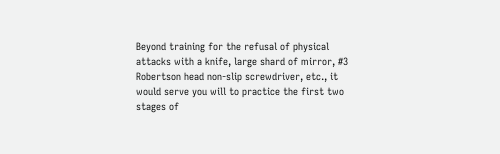Beyond training for the refusal of physical attacks with a knife, large shard of mirror, #3 Robertson head non-slip screwdriver, etc., it would serve you will to practice the first two stages of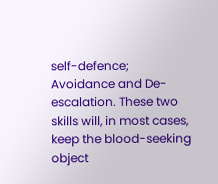self-defence; Avoidance and De-escalation. These two skills will, in most cases, keep the blood-seeking object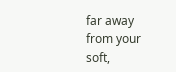far away from your soft,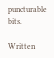puncturable bits.

Written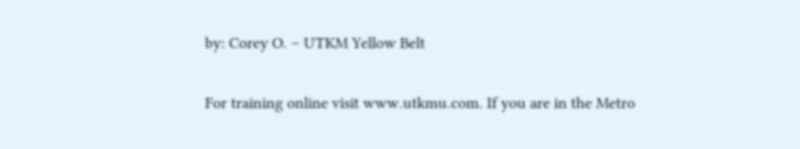by: Corey O. – UTKM Yellow Belt

For training online visit www.utkmu.com. If you are in the Metro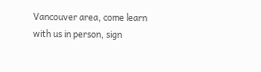Vancouver area, come learn with us in person, sign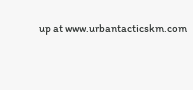up at www.urbantacticskm.com